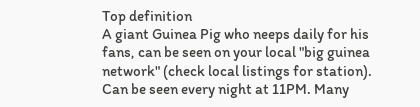Top definition
A giant Guinea Pig who neeps daily for his fans, can be seen on your local "big guinea network" (check local listings for station). Can be seen every night at 11PM. Many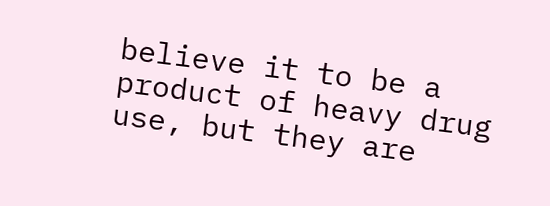believe it to be a product of heavy drug use, but they are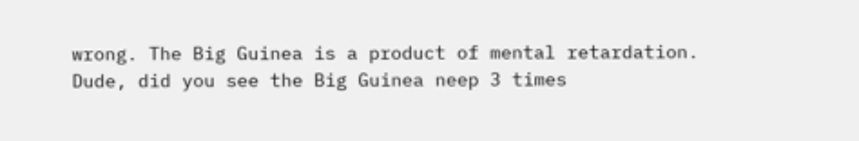wrong. The Big Guinea is a product of mental retardation.
Dude, did you see the Big Guinea neep 3 times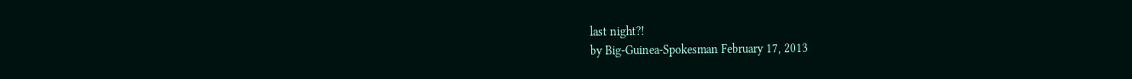last night?!
by Big-Guinea-Spokesman February 17, 2013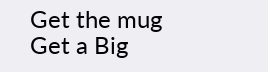Get the mug
Get a Big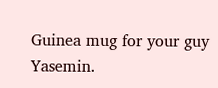Guinea mug for your guy Yasemin.